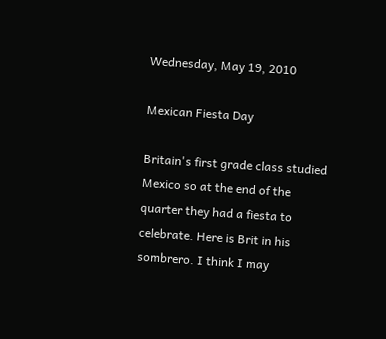Wednesday, May 19, 2010

Mexican Fiesta Day

Britain's first grade class studied Mexico so at the end of the quarter they had a fiesta to celebrate. Here is Brit in his sombrero. I think I may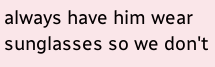always have him wear sunglasses so we don't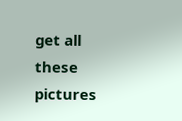get all these pictures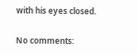with his eyes closed.

No comments: